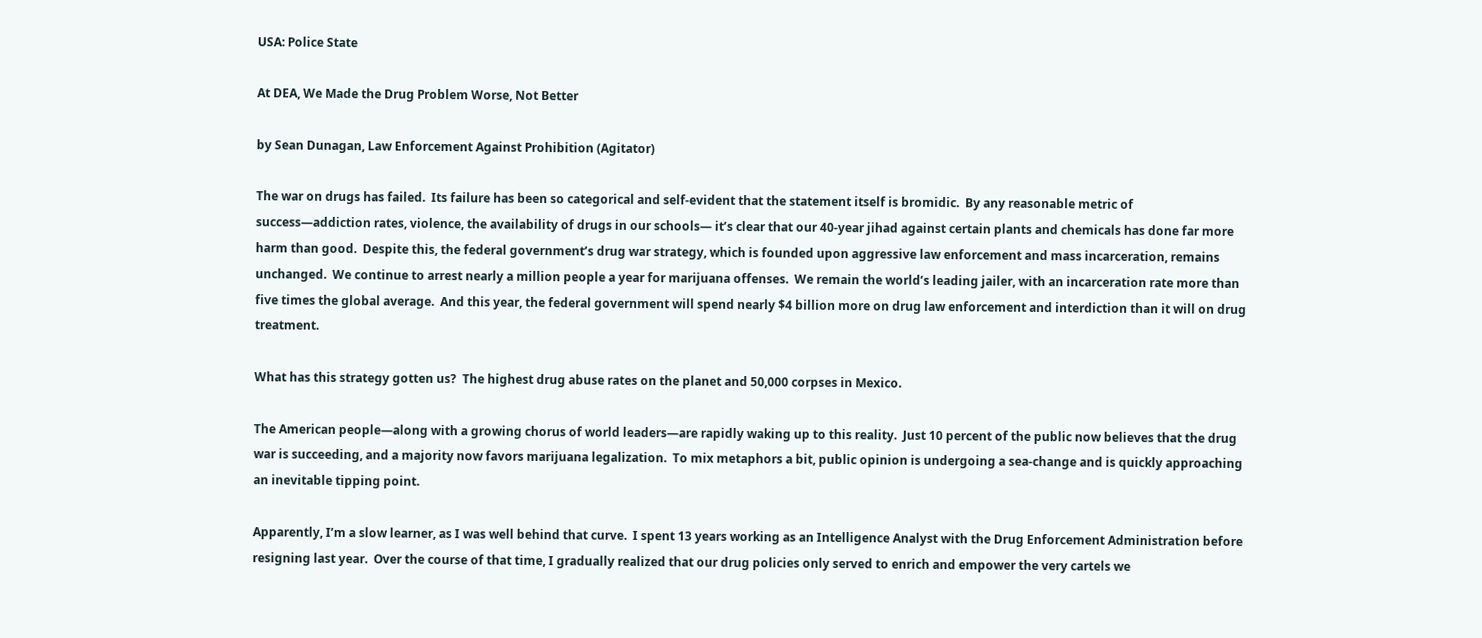USA: Police State

At DEA, We Made the Drug Problem Worse, Not Better

by Sean Dunagan, Law Enforcement Against Prohibition (Agitator)

The war on drugs has failed.  Its failure has been so categorical and self-evident that the statement itself is bromidic.  By any reasonable metric of success—addiction rates, violence, the availability of drugs in our schools— it’s clear that our 40-year jihad against certain plants and chemicals has done far more harm than good.  Despite this, the federal government’s drug war strategy, which is founded upon aggressive law enforcement and mass incarceration, remains unchanged.  We continue to arrest nearly a million people a year for marijuana offenses.  We remain the world’s leading jailer, with an incarceration rate more than five times the global average.  And this year, the federal government will spend nearly $4 billion more on drug law enforcement and interdiction than it will on drug treatment.

What has this strategy gotten us?  The highest drug abuse rates on the planet and 50,000 corpses in Mexico.

The American people—along with a growing chorus of world leaders—are rapidly waking up to this reality.  Just 10 percent of the public now believes that the drug war is succeeding, and a majority now favors marijuana legalization.  To mix metaphors a bit, public opinion is undergoing a sea-change and is quickly approaching an inevitable tipping point.

Apparently, I’m a slow learner, as I was well behind that curve.  I spent 13 years working as an Intelligence Analyst with the Drug Enforcement Administration before resigning last year.  Over the course of that time, I gradually realized that our drug policies only served to enrich and empower the very cartels we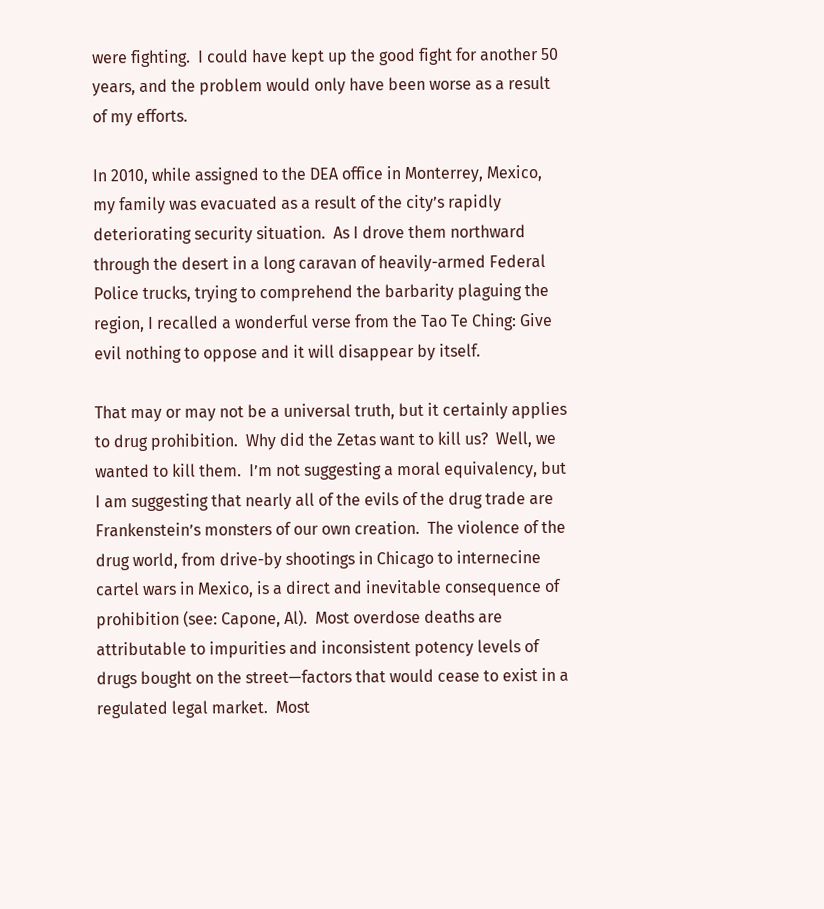were fighting.  I could have kept up the good fight for another 50 years, and the problem would only have been worse as a result of my efforts.

In 2010, while assigned to the DEA office in Monterrey, Mexico, my family was evacuated as a result of the city’s rapidly deteriorating security situation.  As I drove them northward through the desert in a long caravan of heavily-armed Federal Police trucks, trying to comprehend the barbarity plaguing the region, I recalled a wonderful verse from the Tao Te Ching: Give evil nothing to oppose and it will disappear by itself.

That may or may not be a universal truth, but it certainly applies to drug prohibition.  Why did the Zetas want to kill us?  Well, we wanted to kill them.  I’m not suggesting a moral equivalency, but I am suggesting that nearly all of the evils of the drug trade are Frankenstein’s monsters of our own creation.  The violence of the drug world, from drive-by shootings in Chicago to internecine cartel wars in Mexico, is a direct and inevitable consequence of prohibition (see: Capone, Al).  Most overdose deaths are attributable to impurities and inconsistent potency levels of drugs bought on the street—factors that would cease to exist in a regulated legal market.  Most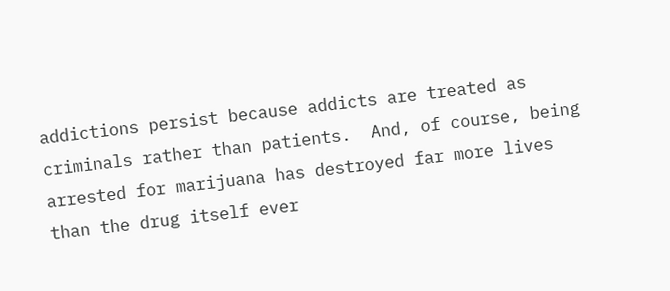addictions persist because addicts are treated as criminals rather than patients.  And, of course, being arrested for marijuana has destroyed far more lives than the drug itself ever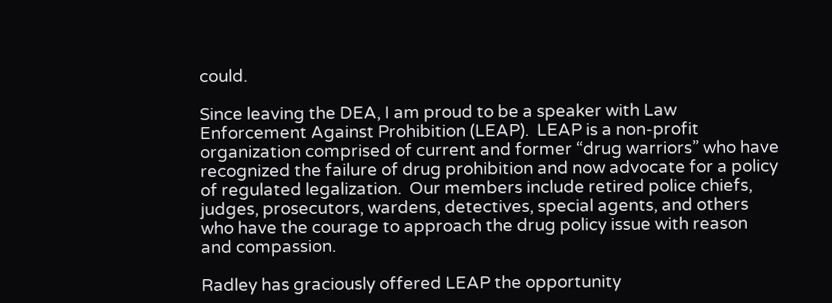could.

Since leaving the DEA, I am proud to be a speaker with Law Enforcement Against Prohibition (LEAP).  LEAP is a non-profit organization comprised of current and former “drug warriors” who have recognized the failure of drug prohibition and now advocate for a policy of regulated legalization.  Our members include retired police chiefs, judges, prosecutors, wardens, detectives, special agents, and others who have the courage to approach the drug policy issue with reason and compassion.

Radley has graciously offered LEAP the opportunity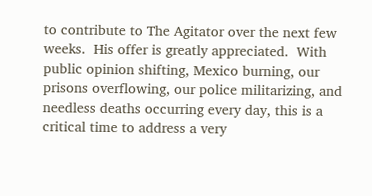to contribute to The Agitator over the next few weeks.  His offer is greatly appreciated.  With public opinion shifting, Mexico burning, our prisons overflowing, our police militarizing, and needless deaths occurring every day, this is a critical time to address a very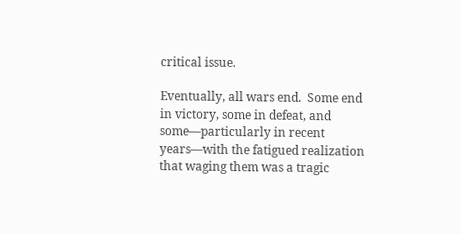critical issue.

Eventually, all wars end.  Some end in victory, some in defeat, and some—particularly in recent years—with the fatigued realization that waging them was a tragic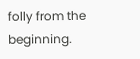folly from the beginning.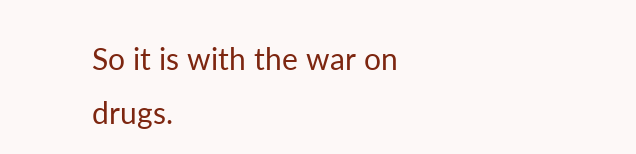So it is with the war on drugs.